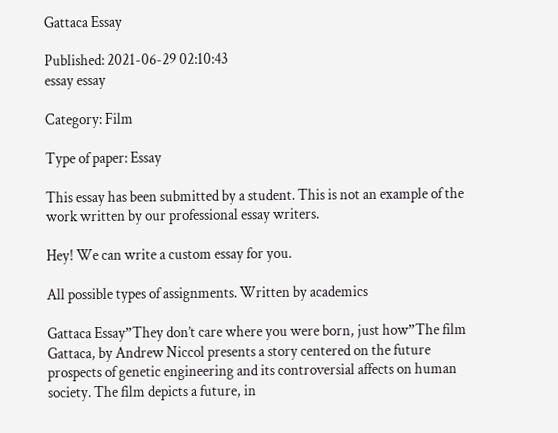Gattaca Essay

Published: 2021-06-29 02:10:43
essay essay

Category: Film

Type of paper: Essay

This essay has been submitted by a student. This is not an example of the work written by our professional essay writers.

Hey! We can write a custom essay for you.

All possible types of assignments. Written by academics

Gattaca Essay”They don’t care where you were born, just how”The film Gattaca, by Andrew Niccol presents a story centered on the future prospects of genetic engineering and its controversial affects on human society. The film depicts a future, in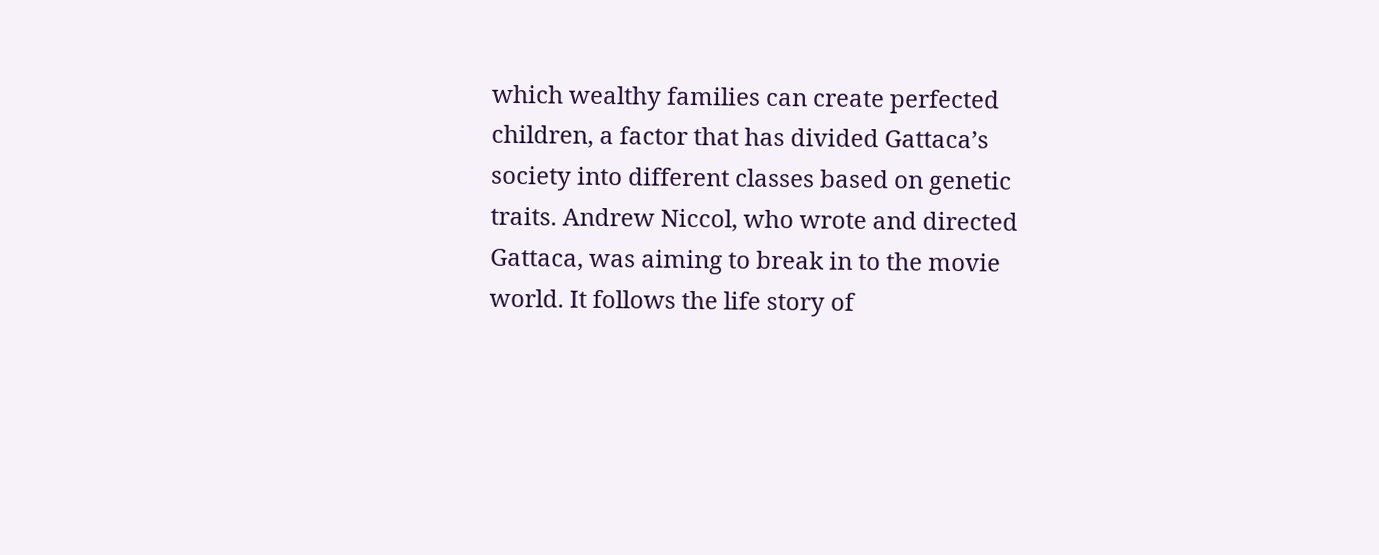which wealthy families can create perfected children, a factor that has divided Gattaca’s society into different classes based on genetic traits. Andrew Niccol, who wrote and directed Gattaca, was aiming to break in to the movie world. It follows the life story of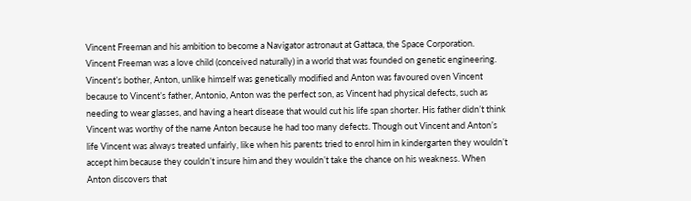Vincent Freeman and his ambition to become a Navigator astronaut at Gattaca, the Space Corporation.
Vincent Freeman was a love child (conceived naturally) in a world that was founded on genetic engineering. Vincent’s bother, Anton, unlike himself was genetically modified and Anton was favoured oven Vincent because to Vincent’s father, Antonio, Anton was the perfect son, as Vincent had physical defects, such as needing to wear glasses, and having a heart disease that would cut his life span shorter. His father didn’t think Vincent was worthy of the name Anton because he had too many defects. Though out Vincent and Anton’s life Vincent was always treated unfairly, like when his parents tried to enrol him in kindergarten they wouldn’t accept him because they couldn’t insure him and they wouldn’t take the chance on his weakness. When Anton discovers that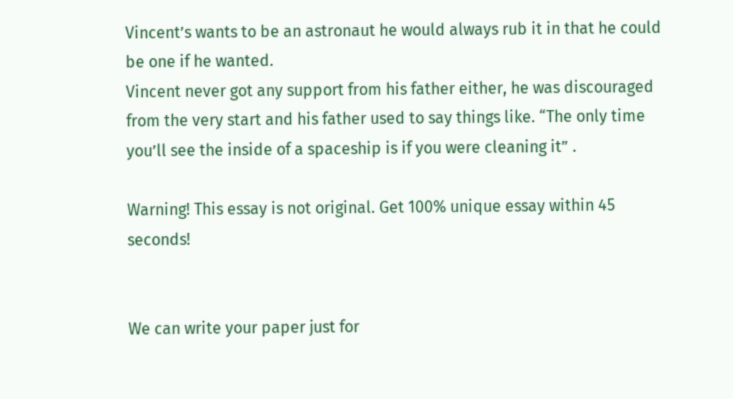Vincent’s wants to be an astronaut he would always rub it in that he could be one if he wanted.
Vincent never got any support from his father either, he was discouraged from the very start and his father used to say things like. “The only time you’ll see the inside of a spaceship is if you were cleaning it” .

Warning! This essay is not original. Get 100% unique essay within 45 seconds!


We can write your paper just for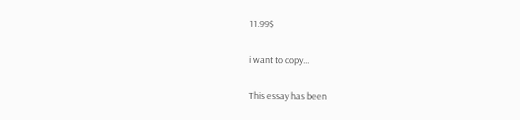11.99$

i want to copy...

This essay has been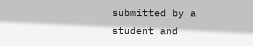submitted by a student and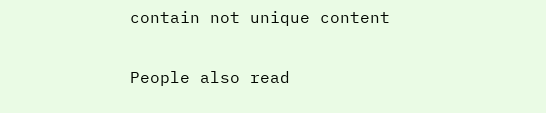contain not unique content

People also read